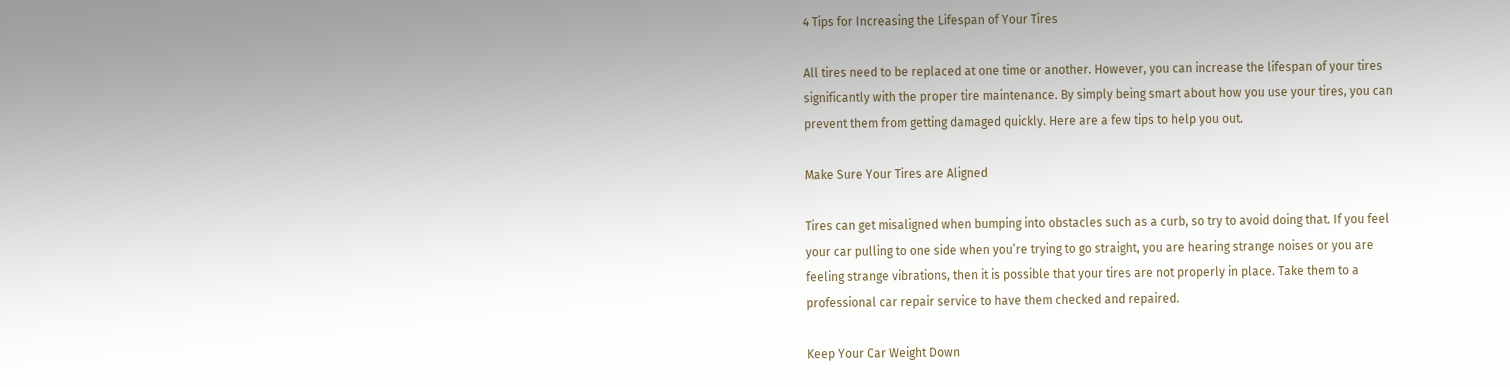4 Tips for Increasing the Lifespan of Your Tires

All tires need to be replaced at one time or another. However, you can increase the lifespan of your tires significantly with the proper tire maintenance. By simply being smart about how you use your tires, you can prevent them from getting damaged quickly. Here are a few tips to help you out.

Make Sure Your Tires are Aligned

Tires can get misaligned when bumping into obstacles such as a curb, so try to avoid doing that. If you feel your car pulling to one side when you’re trying to go straight, you are hearing strange noises or you are feeling strange vibrations, then it is possible that your tires are not properly in place. Take them to a professional car repair service to have them checked and repaired.

Keep Your Car Weight Down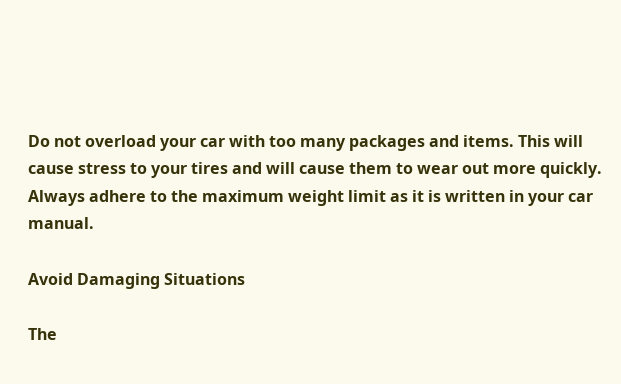Do not overload your car with too many packages and items. This will cause stress to your tires and will cause them to wear out more quickly. Always adhere to the maximum weight limit as it is written in your car manual.

Avoid Damaging Situations

The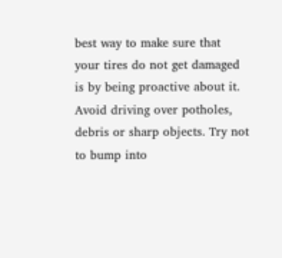best way to make sure that your tires do not get damaged is by being proactive about it. Avoid driving over potholes, debris or sharp objects. Try not to bump into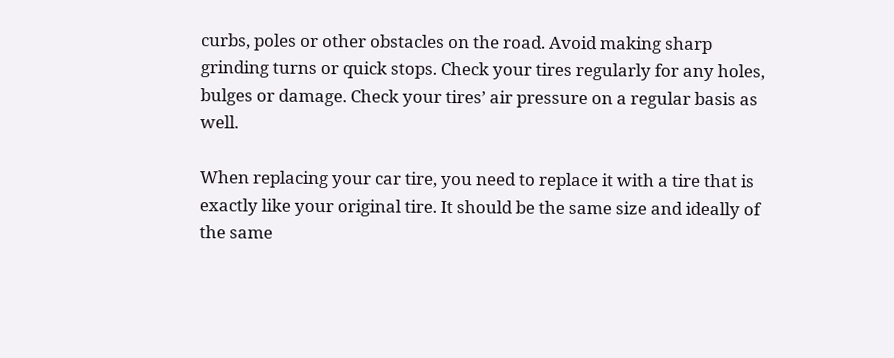curbs, poles or other obstacles on the road. Avoid making sharp grinding turns or quick stops. Check your tires regularly for any holes, bulges or damage. Check your tires’ air pressure on a regular basis as well.

When replacing your car tire, you need to replace it with a tire that is exactly like your original tire. It should be the same size and ideally of the same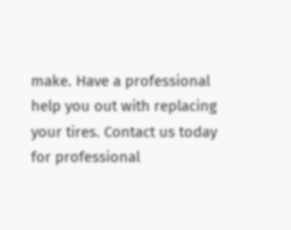make. Have a professional help you out with replacing your tires. Contact us today for professional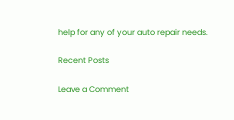help for any of your auto repair needs.

Recent Posts

Leave a Comment